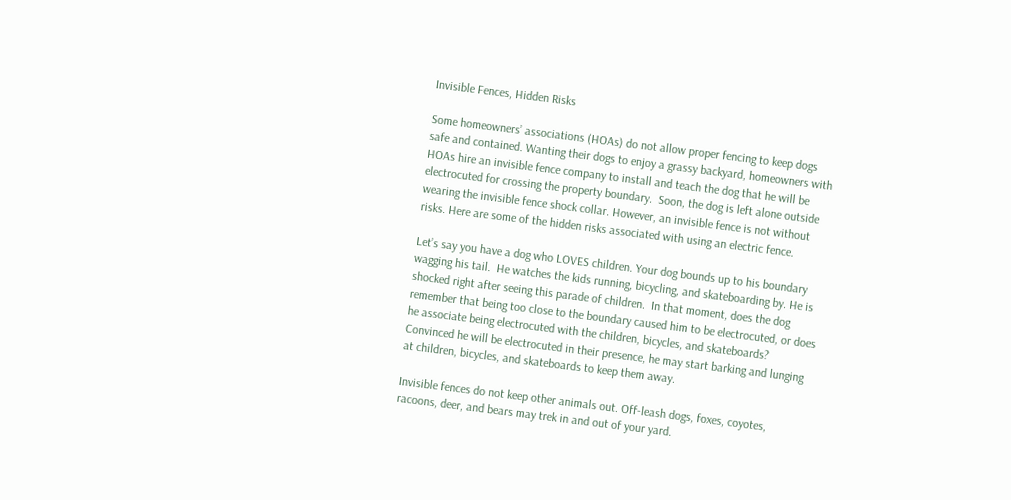Invisible Fences, Hidden Risks

Some homeowners’ associations (HOAs) do not allow proper fencing to keep dogs safe and contained. Wanting their dogs to enjoy a grassy backyard, homeowners with HOAs hire an invisible fence company to install and teach the dog that he will be electrocuted for crossing the property boundary.  Soon, the dog is left alone outside wearing the invisible fence shock collar. However, an invisible fence is not without risks. Here are some of the hidden risks associated with using an electric fence.

Let’s say you have a dog who LOVES children. Your dog bounds up to his boundary wagging his tail.  He watches the kids running, bicycling, and skateboarding by. He is shocked right after seeing this parade of children.  In that moment, does the dog remember that being too close to the boundary caused him to be electrocuted, or does he associate being electrocuted with the children, bicycles, and skateboards? Convinced he will be electrocuted in their presence, he may start barking and lunging at children, bicycles, and skateboards to keep them away.

Invisible fences do not keep other animals out. Off-leash dogs, foxes, coyotes, racoons, deer, and bears may trek in and out of your yard.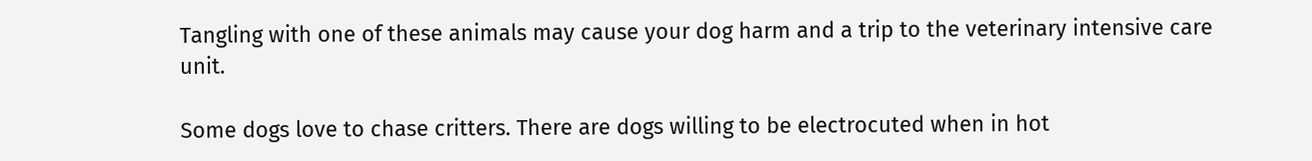Tangling with one of these animals may cause your dog harm and a trip to the veterinary intensive care unit.

Some dogs love to chase critters. There are dogs willing to be electrocuted when in hot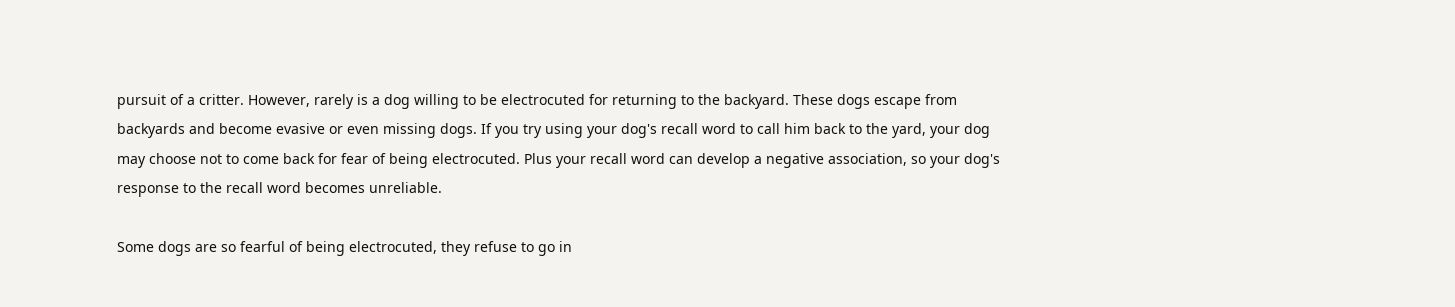pursuit of a critter. However, rarely is a dog willing to be electrocuted for returning to the backyard. These dogs escape from backyards and become evasive or even missing dogs. If you try using your dog's recall word to call him back to the yard, your dog may choose not to come back for fear of being electrocuted. Plus your recall word can develop a negative association, so your dog's response to the recall word becomes unreliable.

Some dogs are so fearful of being electrocuted, they refuse to go in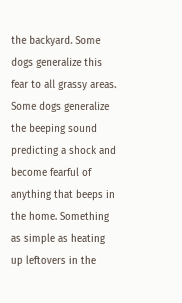the backyard. Some dogs generalize this fear to all grassy areas. Some dogs generalize the beeping sound predicting a shock and become fearful of anything that beeps in the home. Something as simple as heating up leftovers in the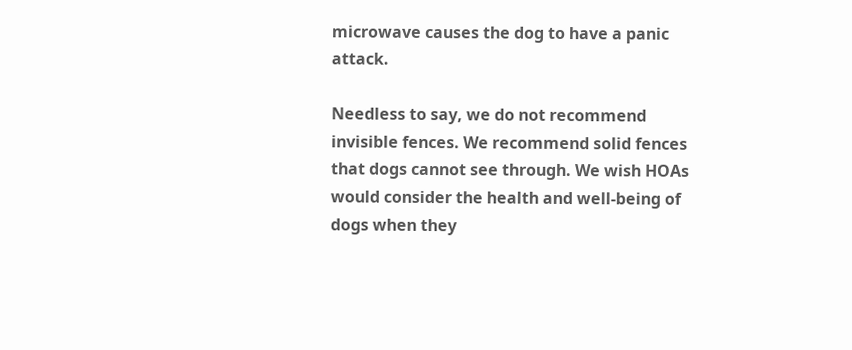microwave causes the dog to have a panic attack.

Needless to say, we do not recommend invisible fences. We recommend solid fences that dogs cannot see through. We wish HOAs would consider the health and well-being of dogs when they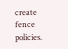create fence policies.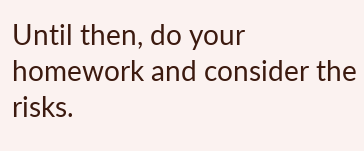Until then, do your homework and consider the risks.